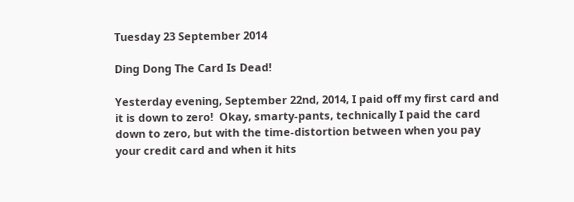Tuesday 23 September 2014

Ding Dong The Card Is Dead!

Yesterday evening, September 22nd, 2014, I paid off my first card and it is down to zero!  Okay, smarty-pants, technically I paid the card down to zero, but with the time-distortion between when you pay your credit card and when it hits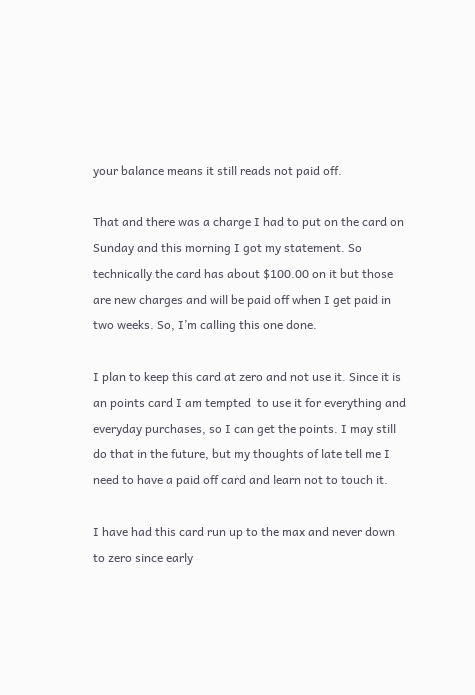your balance means it still reads not paid off.

That and there was a charge I had to put on the card on Sunday and this morning I got my statement. So technically the card has about $100.00 on it but those are new charges and will be paid off when I get paid in two weeks. So, I’m calling this one done.

I plan to keep this card at zero and not use it. Since it is an points card I am tempted  to use it for everything and everyday purchases, so I can get the points. I may still do that in the future, but my thoughts of late tell me I need to have a paid off card and learn not to touch it.

I have had this card run up to the max and never down to zero since early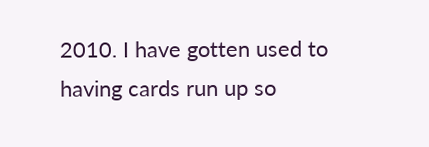2010. I have gotten used to having cards run up so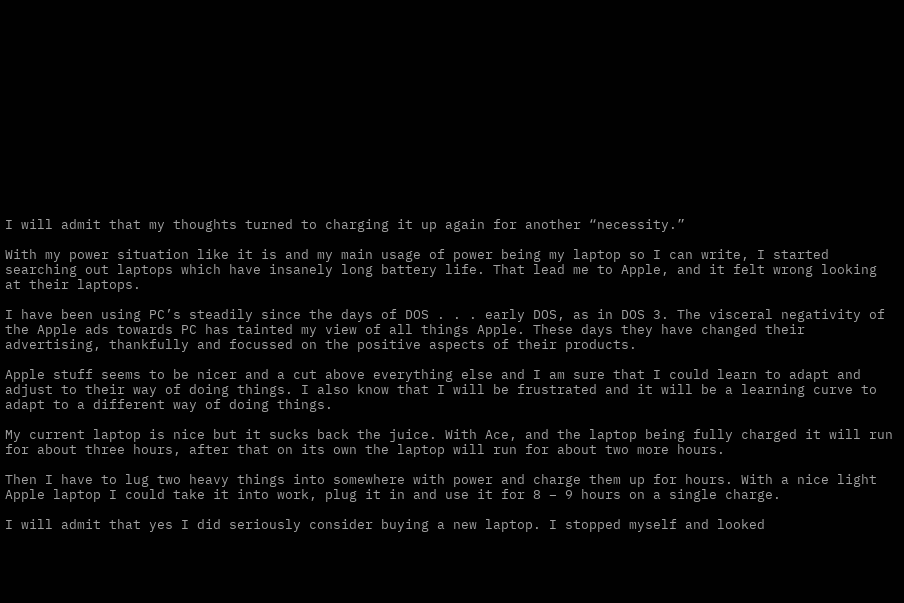I will admit that my thoughts turned to charging it up again for another “necessity.”

With my power situation like it is and my main usage of power being my laptop so I can write, I started searching out laptops which have insanely long battery life. That lead me to Apple, and it felt wrong looking at their laptops.

I have been using PC’s steadily since the days of DOS . . . early DOS, as in DOS 3. The visceral negativity of the Apple ads towards PC has tainted my view of all things Apple. These days they have changed their advertising, thankfully and focussed on the positive aspects of their products.

Apple stuff seems to be nicer and a cut above everything else and I am sure that I could learn to adapt and adjust to their way of doing things. I also know that I will be frustrated and it will be a learning curve to adapt to a different way of doing things.

My current laptop is nice but it sucks back the juice. With Ace, and the laptop being fully charged it will run for about three hours, after that on its own the laptop will run for about two more hours.

Then I have to lug two heavy things into somewhere with power and charge them up for hours. With a nice light Apple laptop I could take it into work, plug it in and use it for 8 – 9 hours on a single charge.

I will admit that yes I did seriously consider buying a new laptop. I stopped myself and looked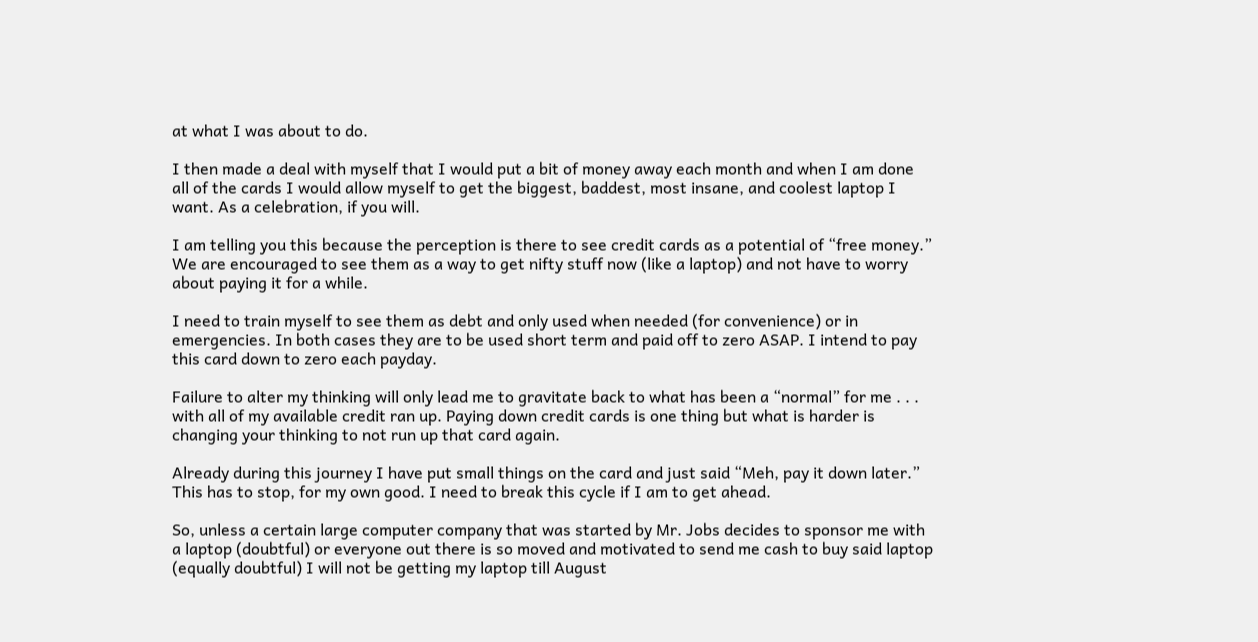at what I was about to do.

I then made a deal with myself that I would put a bit of money away each month and when I am done all of the cards I would allow myself to get the biggest, baddest, most insane, and coolest laptop I want. As a celebration, if you will.

I am telling you this because the perception is there to see credit cards as a potential of “free money.” We are encouraged to see them as a way to get nifty stuff now (like a laptop) and not have to worry about paying it for a while.

I need to train myself to see them as debt and only used when needed (for convenience) or in emergencies. In both cases they are to be used short term and paid off to zero ASAP. I intend to pay this card down to zero each payday.

Failure to alter my thinking will only lead me to gravitate back to what has been a “normal” for me . . . with all of my available credit ran up. Paying down credit cards is one thing but what is harder is changing your thinking to not run up that card again.

Already during this journey I have put small things on the card and just said “Meh, pay it down later.” This has to stop, for my own good. I need to break this cycle if I am to get ahead.

So, unless a certain large computer company that was started by Mr. Jobs decides to sponsor me with a laptop (doubtful) or everyone out there is so moved and motivated to send me cash to buy said laptop (equally doubtful) I will not be getting my laptop till August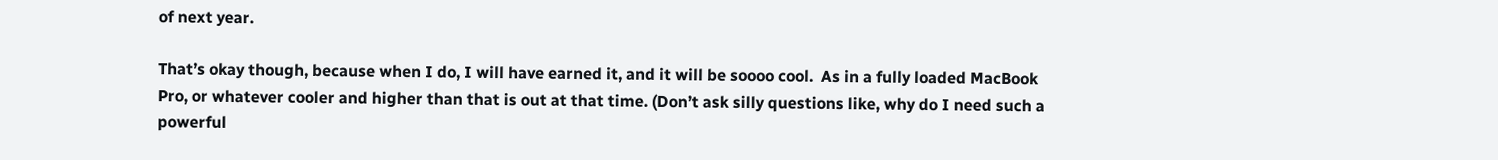of next year.

That’s okay though, because when I do, I will have earned it, and it will be soooo cool.  As in a fully loaded MacBook Pro, or whatever cooler and higher than that is out at that time. (Don’t ask silly questions like, why do I need such a powerful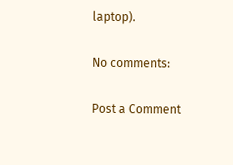laptop).

No comments:

Post a Comment